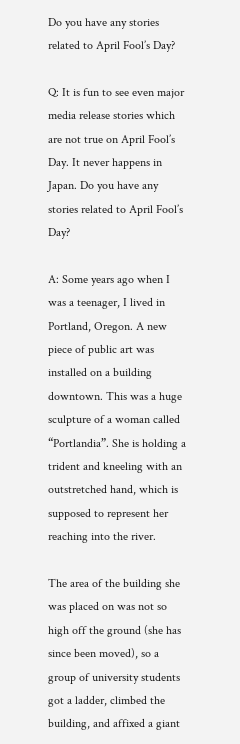Do you have any stories related to April Fool’s Day?

Q: It is fun to see even major media release stories which are not true on April Fool’s Day. It never happens in Japan. Do you have any stories related to April Fool’s Day?

A: Some years ago when I was a teenager, I lived in Portland, Oregon. A new piece of public art was installed on a building downtown. This was a huge sculpture of a woman called “Portlandia”. She is holding a trident and kneeling with an outstretched hand, which is supposed to represent her reaching into the river.

The area of the building she was placed on was not so high off the ground (she has since been moved), so a group of university students got a ladder, climbed the building, and affixed a giant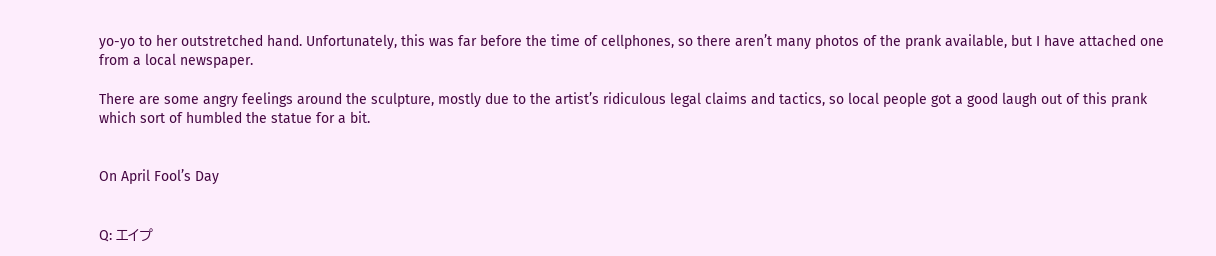yo-yo to her outstretched hand. Unfortunately, this was far before the time of cellphones, so there aren’t many photos of the prank available, but I have attached one from a local newspaper.

There are some angry feelings around the sculpture, mostly due to the artist’s ridiculous legal claims and tactics, so local people got a good laugh out of this prank which sort of humbled the statue for a bit.


On April Fool’s Day


Q: エイプ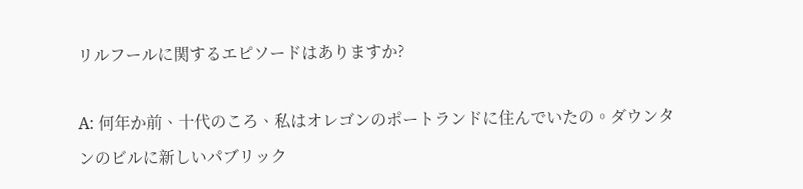リルフールに関するエピソードはありますか?

A: 何年か前、十代のころ、私はオレゴンのポートランドに住んでいたの。ダウンタンのビルに新しいパブリック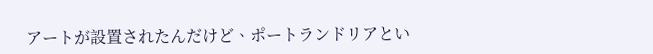アートが設置されたんだけど、ポートランドリアとい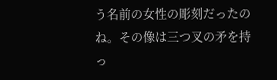う名前の女性の彫刻だったのね。その像は三つ叉の矛を持っ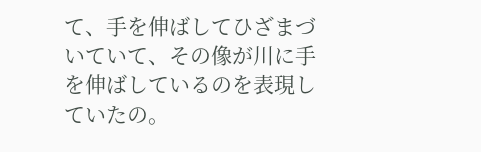て、手を伸ばしてひざまづいていて、その像が川に手を伸ばしているのを表現していたの。